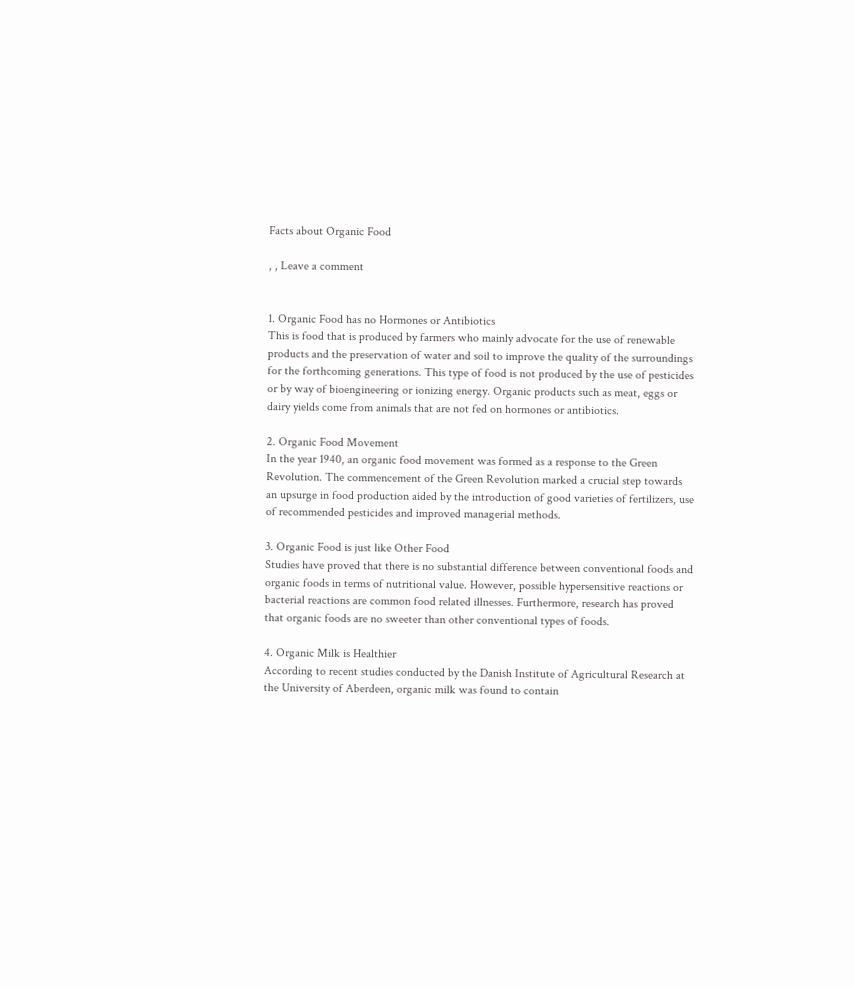Facts about Organic Food

, , Leave a comment


1. Organic Food has no Hormones or Antibiotics
This is food that is produced by farmers who mainly advocate for the use of renewable products and the preservation of water and soil to improve the quality of the surroundings for the forthcoming generations. This type of food is not produced by the use of pesticides or by way of bioengineering or ionizing energy. Organic products such as meat, eggs or dairy yields come from animals that are not fed on hormones or antibiotics.

2. Organic Food Movement
In the year 1940, an organic food movement was formed as a response to the Green Revolution. The commencement of the Green Revolution marked a crucial step towards an upsurge in food production aided by the introduction of good varieties of fertilizers, use of recommended pesticides and improved managerial methods.

3. Organic Food is just like Other Food
Studies have proved that there is no substantial difference between conventional foods and organic foods in terms of nutritional value. However, possible hypersensitive reactions or bacterial reactions are common food related illnesses. Furthermore, research has proved that organic foods are no sweeter than other conventional types of foods.

4. Organic Milk is Healthier
According to recent studies conducted by the Danish Institute of Agricultural Research at the University of Aberdeen, organic milk was found to contain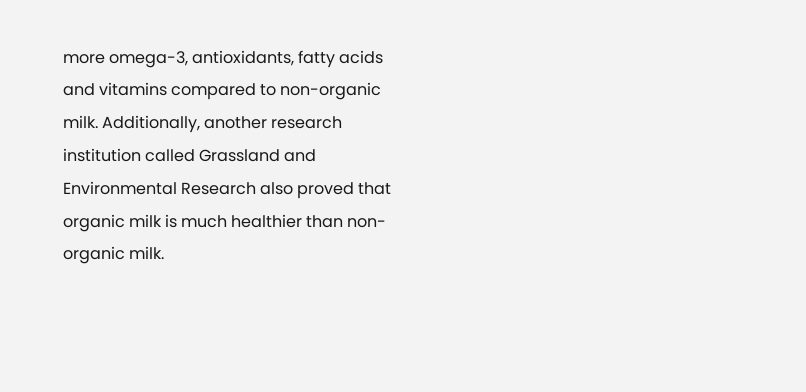more omega-3, antioxidants, fatty acids and vitamins compared to non-organic milk. Additionally, another research institution called Grassland and Environmental Research also proved that organic milk is much healthier than non-organic milk.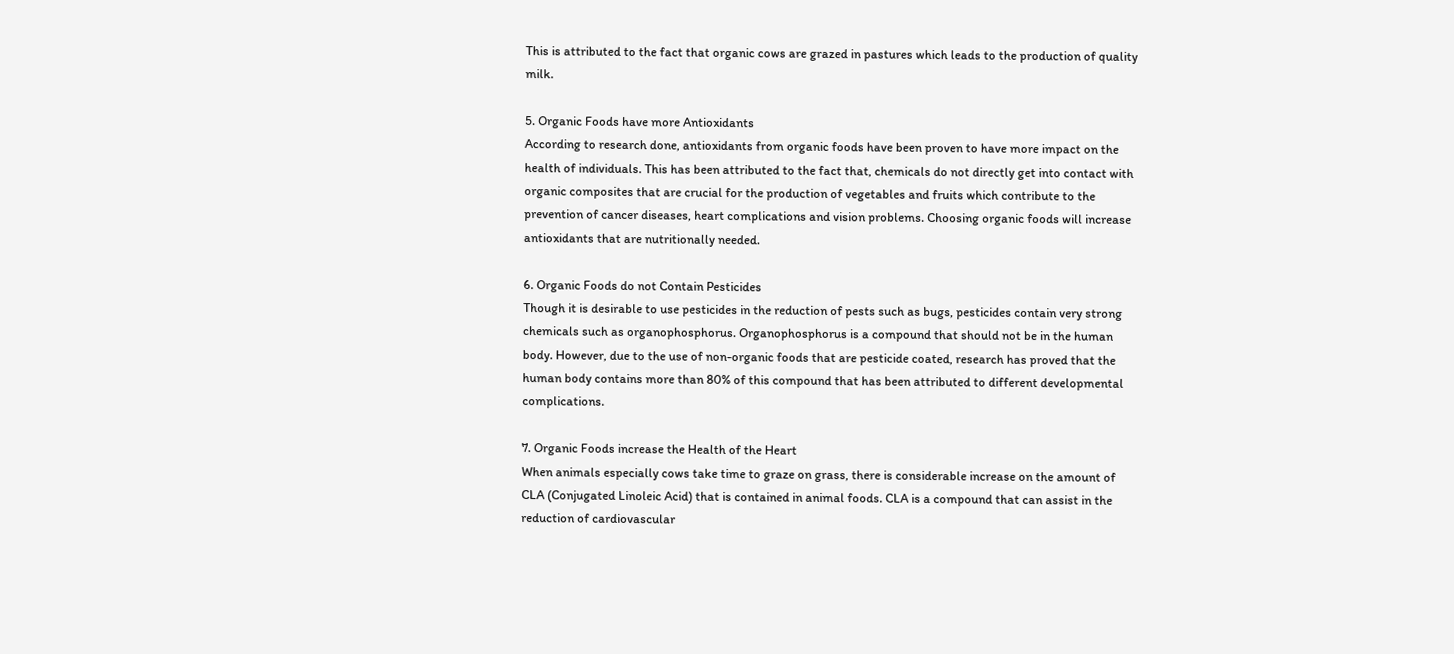This is attributed to the fact that organic cows are grazed in pastures which leads to the production of quality milk.

5. Organic Foods have more Antioxidants
According to research done, antioxidants from organic foods have been proven to have more impact on the health of individuals. This has been attributed to the fact that, chemicals do not directly get into contact with organic composites that are crucial for the production of vegetables and fruits which contribute to the prevention of cancer diseases, heart complications and vision problems. Choosing organic foods will increase antioxidants that are nutritionally needed.

6. Organic Foods do not Contain Pesticides
Though it is desirable to use pesticides in the reduction of pests such as bugs, pesticides contain very strong chemicals such as organophosphorus. Organophosphorus is a compound that should not be in the human body. However, due to the use of non-organic foods that are pesticide coated, research has proved that the human body contains more than 80% of this compound that has been attributed to different developmental complications.

7. Organic Foods increase the Health of the Heart
When animals especially cows take time to graze on grass, there is considerable increase on the amount of CLA (Conjugated Linoleic Acid) that is contained in animal foods. CLA is a compound that can assist in the reduction of cardiovascular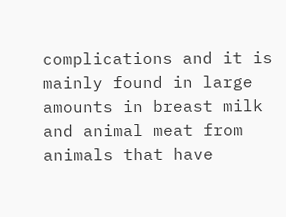complications and it is mainly found in large amounts in breast milk and animal meat from animals that have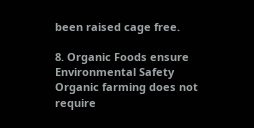been raised cage free.

8. Organic Foods ensure Environmental Safety
Organic farming does not require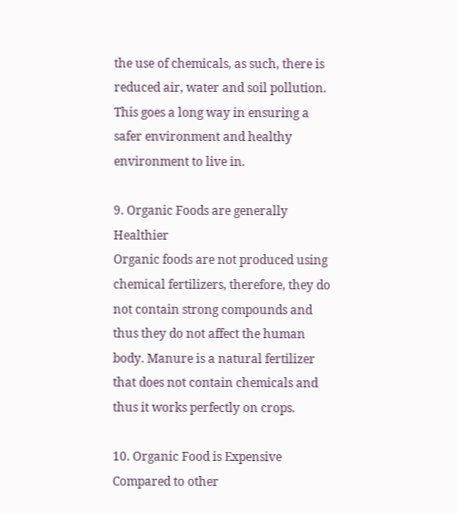the use of chemicals, as such, there is reduced air, water and soil pollution. This goes a long way in ensuring a safer environment and healthy environment to live in.

9. Organic Foods are generally Healthier
Organic foods are not produced using chemical fertilizers, therefore, they do not contain strong compounds and thus they do not affect the human body. Manure is a natural fertilizer that does not contain chemicals and thus it works perfectly on crops.

10. Organic Food is Expensive
Compared to other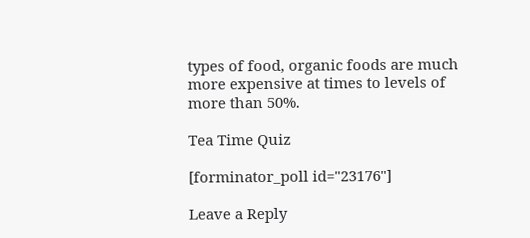types of food, organic foods are much more expensive at times to levels of more than 50%.

Tea Time Quiz

[forminator_poll id="23176"]

Leave a Reply